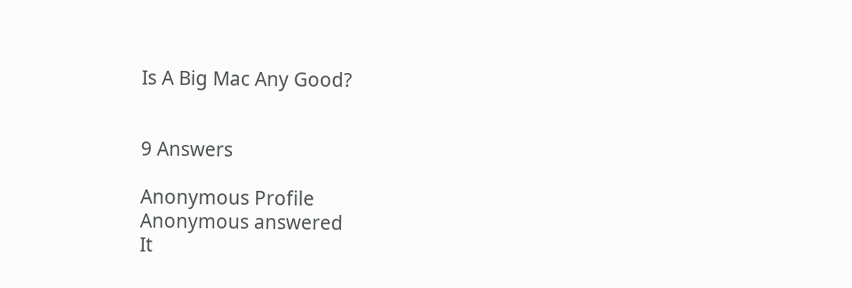Is A Big Mac Any Good?


9 Answers

Anonymous Profile
Anonymous answered
It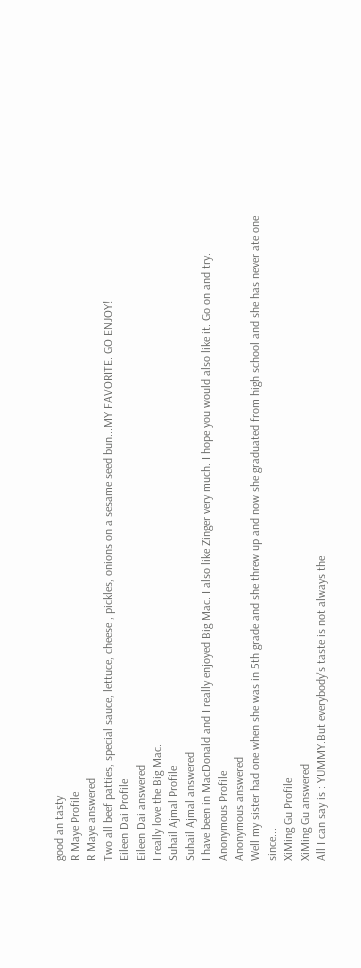good an tasty
R Maye Profile
R Maye answered
Two all beef patties, special sauce, lettuce, cheese , pickles, onions on a sesame seed bun...MY FAVORITE. GO ENJOY!
Eileen Dai Profile
Eileen Dai answered
I really love the Big Mac.
Suhail Ajmal Profile
Suhail Ajmal answered
I have been in MacDonald and I really enjoyed Big Mac. I also like Zinger very much. I hope you would also like it. Go on and try.
Anonymous Profile
Anonymous answered
Well my sister had one when she was in 5th grade and she threw up and now she graduated from high school and she has never ate one since...
XiMing Gu Profile
XiMing Gu answered
All I can say is : YUMMY.But everybody's taste is not always the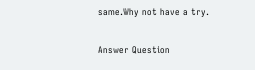same.Why not have a try.

Answer Question